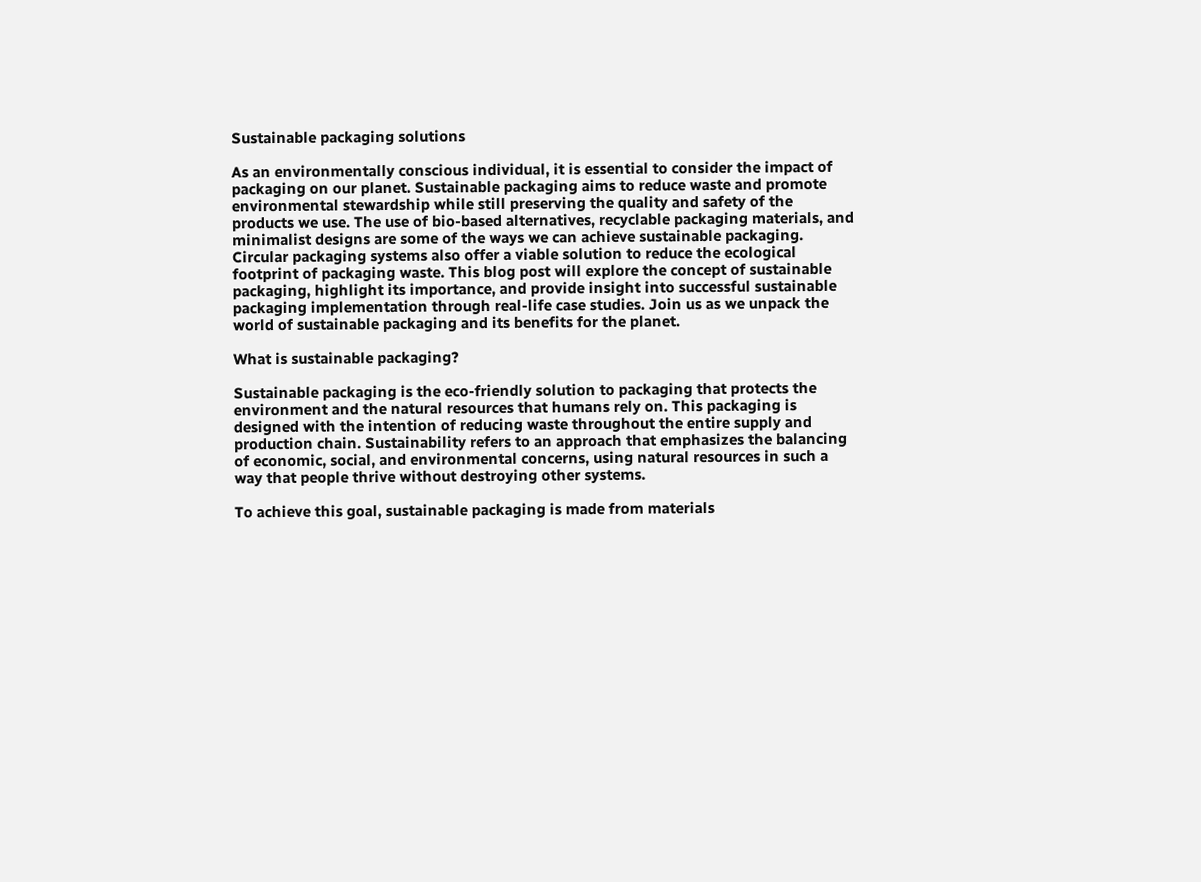Sustainable packaging solutions

As an environmentally conscious individual, it is essential to consider the impact of packaging on our planet. Sustainable packaging aims to reduce waste and promote environmental stewardship while still preserving the quality and safety of the products we use. The use of bio-based alternatives, recyclable packaging materials, and minimalist designs are some of the ways we can achieve sustainable packaging. Circular packaging systems also offer a viable solution to reduce the ecological footprint of packaging waste. This blog post will explore the concept of sustainable packaging, highlight its importance, and provide insight into successful sustainable packaging implementation through real-life case studies. Join us as we unpack the world of sustainable packaging and its benefits for the planet.

What is sustainable packaging?

Sustainable packaging is the eco-friendly solution to packaging that protects the environment and the natural resources that humans rely on. This packaging is designed with the intention of reducing waste throughout the entire supply and production chain. Sustainability refers to an approach that emphasizes the balancing of economic, social, and environmental concerns, using natural resources in such a way that people thrive without destroying other systems.

To achieve this goal, sustainable packaging is made from materials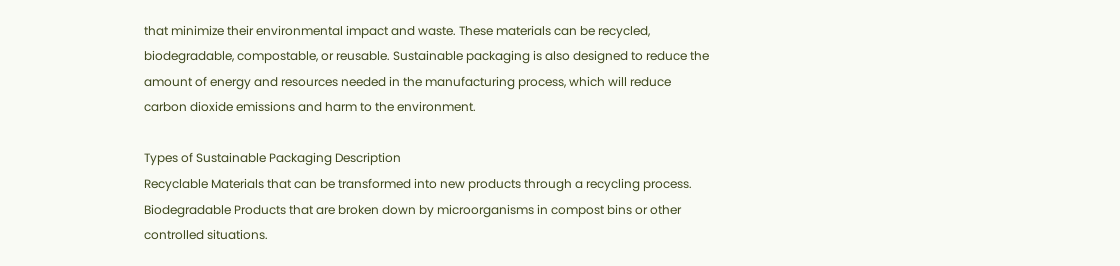that minimize their environmental impact and waste. These materials can be recycled, biodegradable, compostable, or reusable. Sustainable packaging is also designed to reduce the amount of energy and resources needed in the manufacturing process, which will reduce carbon dioxide emissions and harm to the environment.

Types of Sustainable Packaging Description
Recyclable Materials that can be transformed into new products through a recycling process.
Biodegradable Products that are broken down by microorganisms in compost bins or other controlled situations.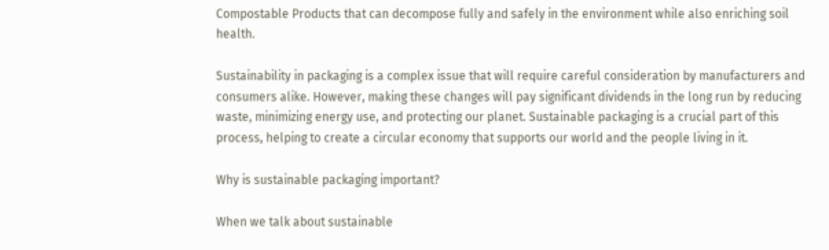Compostable Products that can decompose fully and safely in the environment while also enriching soil health.

Sustainability in packaging is a complex issue that will require careful consideration by manufacturers and consumers alike. However, making these changes will pay significant dividends in the long run by reducing waste, minimizing energy use, and protecting our planet. Sustainable packaging is a crucial part of this process, helping to create a circular economy that supports our world and the people living in it.

Why is sustainable packaging important?

When we talk about sustainable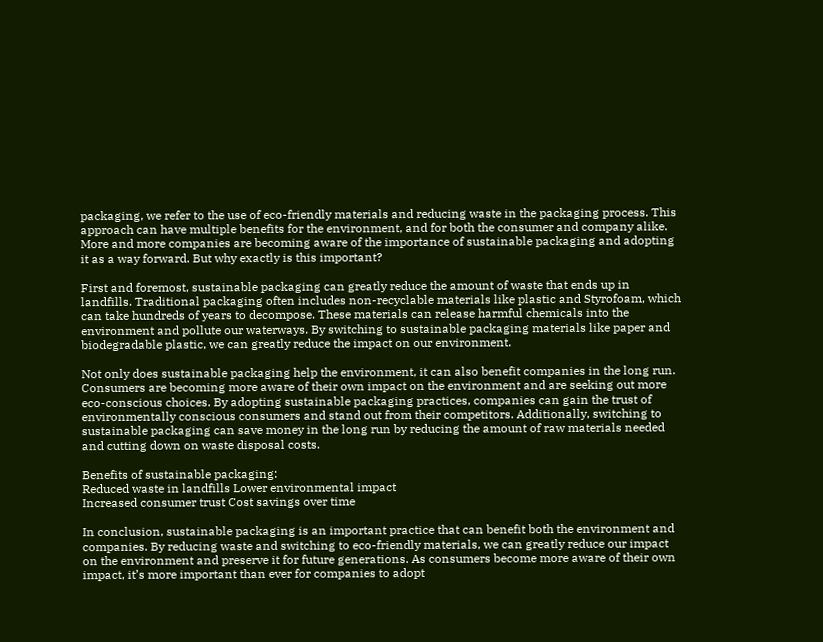packaging, we refer to the use of eco-friendly materials and reducing waste in the packaging process. This approach can have multiple benefits for the environment, and for both the consumer and company alike. More and more companies are becoming aware of the importance of sustainable packaging and adopting it as a way forward. But why exactly is this important?

First and foremost, sustainable packaging can greatly reduce the amount of waste that ends up in landfills. Traditional packaging often includes non-recyclable materials like plastic and Styrofoam, which can take hundreds of years to decompose. These materials can release harmful chemicals into the environment and pollute our waterways. By switching to sustainable packaging materials like paper and biodegradable plastic, we can greatly reduce the impact on our environment.

Not only does sustainable packaging help the environment, it can also benefit companies in the long run. Consumers are becoming more aware of their own impact on the environment and are seeking out more eco-conscious choices. By adopting sustainable packaging practices, companies can gain the trust of environmentally conscious consumers and stand out from their competitors. Additionally, switching to sustainable packaging can save money in the long run by reducing the amount of raw materials needed and cutting down on waste disposal costs.

Benefits of sustainable packaging:
Reduced waste in landfills Lower environmental impact
Increased consumer trust Cost savings over time

In conclusion, sustainable packaging is an important practice that can benefit both the environment and companies. By reducing waste and switching to eco-friendly materials, we can greatly reduce our impact on the environment and preserve it for future generations. As consumers become more aware of their own impact, it’s more important than ever for companies to adopt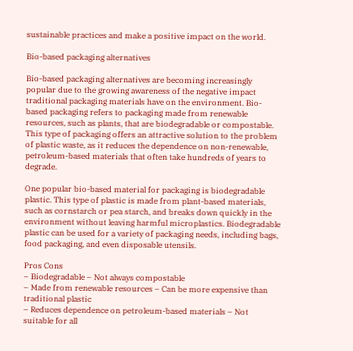sustainable practices and make a positive impact on the world.

Bio-based packaging alternatives

Bio-based packaging alternatives are becoming increasingly popular due to the growing awareness of the negative impact traditional packaging materials have on the environment. Bio-based packaging refers to packaging made from renewable resources, such as plants, that are biodegradable or compostable. This type of packaging offers an attractive solution to the problem of plastic waste, as it reduces the dependence on non-renewable, petroleum-based materials that often take hundreds of years to degrade.

One popular bio-based material for packaging is biodegradable plastic. This type of plastic is made from plant-based materials, such as cornstarch or pea starch, and breaks down quickly in the environment without leaving harmful microplastics. Biodegradable plastic can be used for a variety of packaging needs, including bags, food packaging, and even disposable utensils.

Pros Cons
– Biodegradable – Not always compostable
– Made from renewable resources – Can be more expensive than traditional plastic
– Reduces dependence on petroleum-based materials – Not suitable for all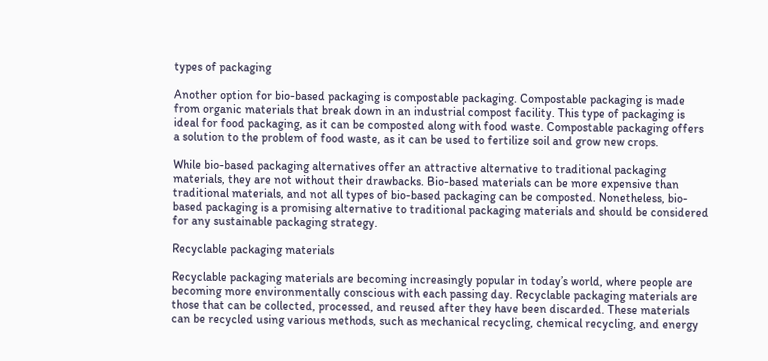types of packaging

Another option for bio-based packaging is compostable packaging. Compostable packaging is made from organic materials that break down in an industrial compost facility. This type of packaging is ideal for food packaging, as it can be composted along with food waste. Compostable packaging offers a solution to the problem of food waste, as it can be used to fertilize soil and grow new crops.

While bio-based packaging alternatives offer an attractive alternative to traditional packaging materials, they are not without their drawbacks. Bio-based materials can be more expensive than traditional materials, and not all types of bio-based packaging can be composted. Nonetheless, bio-based packaging is a promising alternative to traditional packaging materials and should be considered for any sustainable packaging strategy.

Recyclable packaging materials

Recyclable packaging materials are becoming increasingly popular in today’s world, where people are becoming more environmentally conscious with each passing day. Recyclable packaging materials are those that can be collected, processed, and reused after they have been discarded. These materials can be recycled using various methods, such as mechanical recycling, chemical recycling, and energy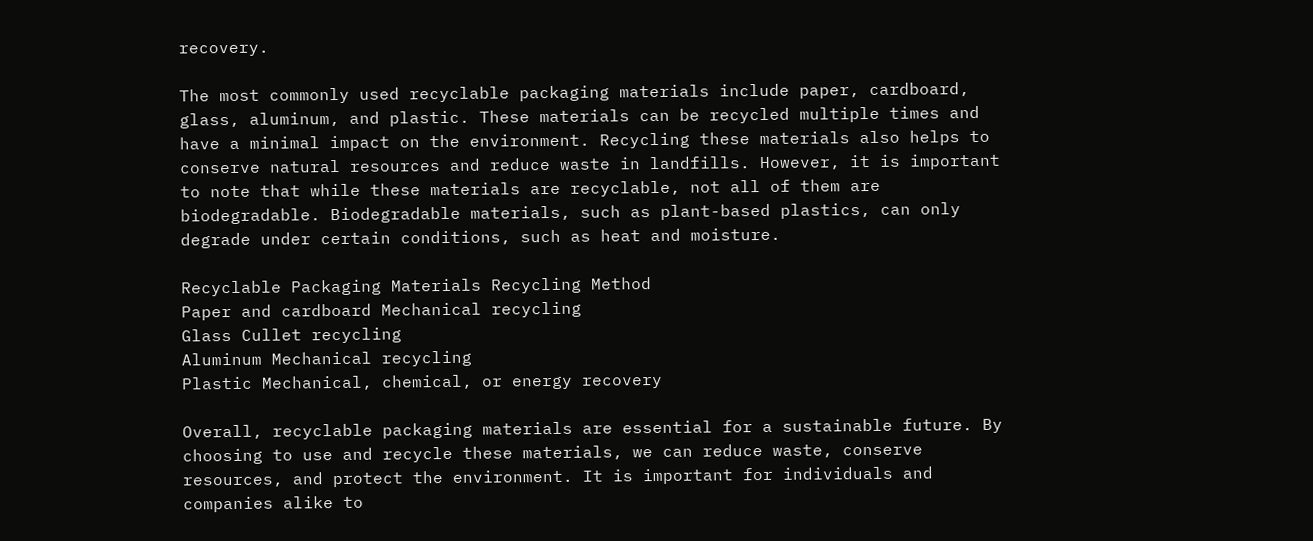recovery.

The most commonly used recyclable packaging materials include paper, cardboard, glass, aluminum, and plastic. These materials can be recycled multiple times and have a minimal impact on the environment. Recycling these materials also helps to conserve natural resources and reduce waste in landfills. However, it is important to note that while these materials are recyclable, not all of them are biodegradable. Biodegradable materials, such as plant-based plastics, can only degrade under certain conditions, such as heat and moisture.

Recyclable Packaging Materials Recycling Method
Paper and cardboard Mechanical recycling
Glass Cullet recycling
Aluminum Mechanical recycling
Plastic Mechanical, chemical, or energy recovery

Overall, recyclable packaging materials are essential for a sustainable future. By choosing to use and recycle these materials, we can reduce waste, conserve resources, and protect the environment. It is important for individuals and companies alike to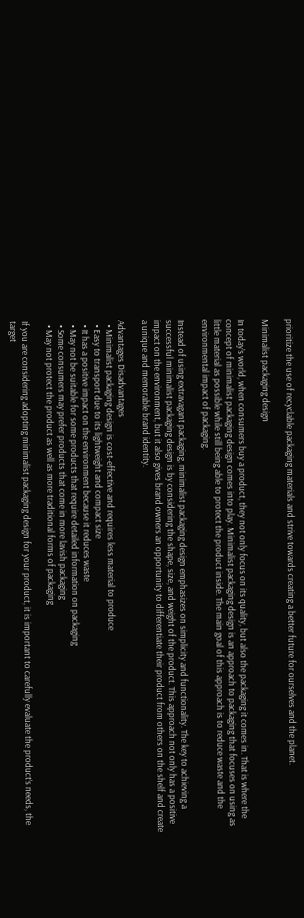prioritize the use of recyclable packaging materials and strive towards creating a better future for ourselves and the planet.

Minimalist packaging design

In today’s world, when consumers buy a product, they not only focus on its quality, but also the packaging it comes in. That is where the concept of minimalist packaging design comes into play. Minimalist packaging design is an approach to packaging that focuses on using as little material as possible while still being able to protect the product inside. The main goal of this approach is to reduce waste and the environmental impact of packaging.

Instead of using extravagant packaging, minimalist packaging design emphasizes on simplicity and functionality. The key to achieving a successful minimalist packaging design is by considering the shape, size, and weight of the product. This approach not only has a positive impact on the environment, but it also gives brand owners an opportunity to differentiate their product from others on the shelf and create a unique and memorable brand identity.

Advantages Disadvantages
  • Minimalist packaging design is cost-effective and requires less material to produce
  • Easy to transport due to its lightweight and compact size
  • It has a positive impact on the environment because it reduces waste
  • May not be suitable for some products that require detailed information on packaging
  • Some consumers may prefer products that come in more lavish packaging
  • May not protect the product as well as more traditional forms of packaging

If you are considering adopting minimalist packaging design for your product, it is important to carefully evaluate the product’s needs, the target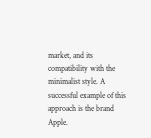market, and its compatibility with the minimalist style. A successful example of this approach is the brand Apple.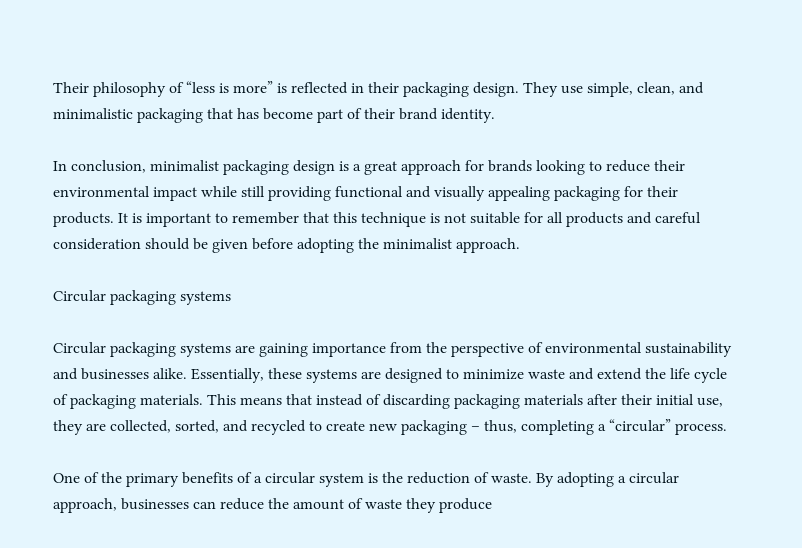Their philosophy of “less is more” is reflected in their packaging design. They use simple, clean, and minimalistic packaging that has become part of their brand identity.

In conclusion, minimalist packaging design is a great approach for brands looking to reduce their environmental impact while still providing functional and visually appealing packaging for their products. It is important to remember that this technique is not suitable for all products and careful consideration should be given before adopting the minimalist approach.

Circular packaging systems

Circular packaging systems are gaining importance from the perspective of environmental sustainability and businesses alike. Essentially, these systems are designed to minimize waste and extend the life cycle of packaging materials. This means that instead of discarding packaging materials after their initial use, they are collected, sorted, and recycled to create new packaging – thus, completing a “circular” process.

One of the primary benefits of a circular system is the reduction of waste. By adopting a circular approach, businesses can reduce the amount of waste they produce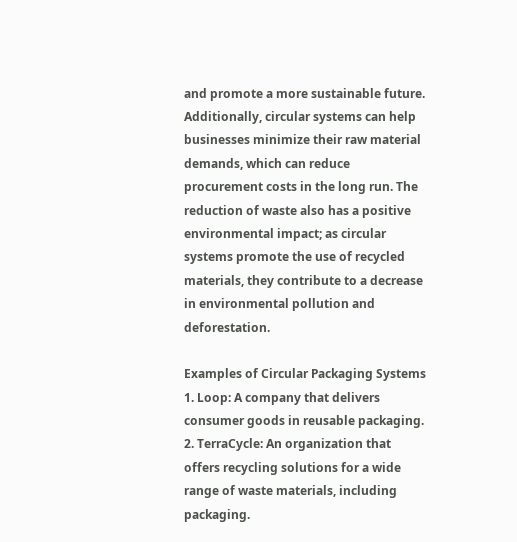and promote a more sustainable future. Additionally, circular systems can help businesses minimize their raw material demands, which can reduce procurement costs in the long run. The reduction of waste also has a positive environmental impact; as circular systems promote the use of recycled materials, they contribute to a decrease in environmental pollution and deforestation.

Examples of Circular Packaging Systems
1. Loop: A company that delivers consumer goods in reusable packaging.
2. TerraCycle: An organization that offers recycling solutions for a wide range of waste materials, including packaging.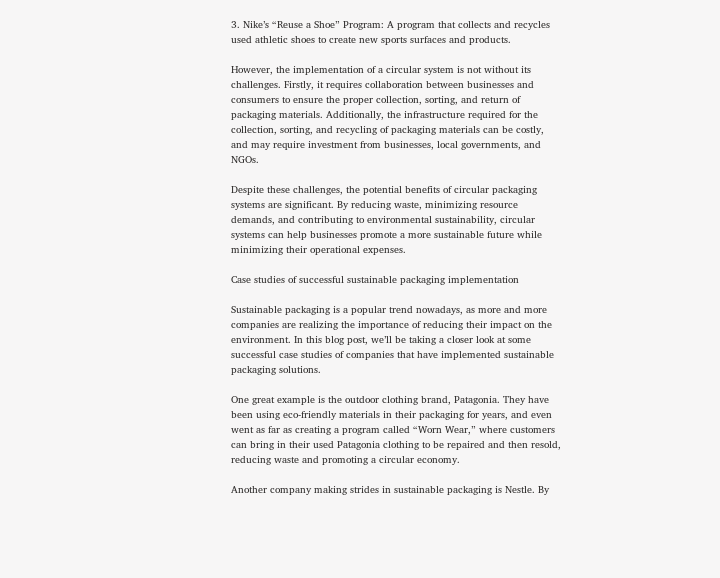3. Nike’s “Reuse a Shoe” Program: A program that collects and recycles used athletic shoes to create new sports surfaces and products.

However, the implementation of a circular system is not without its challenges. Firstly, it requires collaboration between businesses and consumers to ensure the proper collection, sorting, and return of packaging materials. Additionally, the infrastructure required for the collection, sorting, and recycling of packaging materials can be costly, and may require investment from businesses, local governments, and NGOs.

Despite these challenges, the potential benefits of circular packaging systems are significant. By reducing waste, minimizing resource demands, and contributing to environmental sustainability, circular systems can help businesses promote a more sustainable future while minimizing their operational expenses.

Case studies of successful sustainable packaging implementation

Sustainable packaging is a popular trend nowadays, as more and more companies are realizing the importance of reducing their impact on the environment. In this blog post, we’ll be taking a closer look at some successful case studies of companies that have implemented sustainable packaging solutions.

One great example is the outdoor clothing brand, Patagonia. They have been using eco-friendly materials in their packaging for years, and even went as far as creating a program called “Worn Wear,” where customers can bring in their used Patagonia clothing to be repaired and then resold, reducing waste and promoting a circular economy.

Another company making strides in sustainable packaging is Nestle. By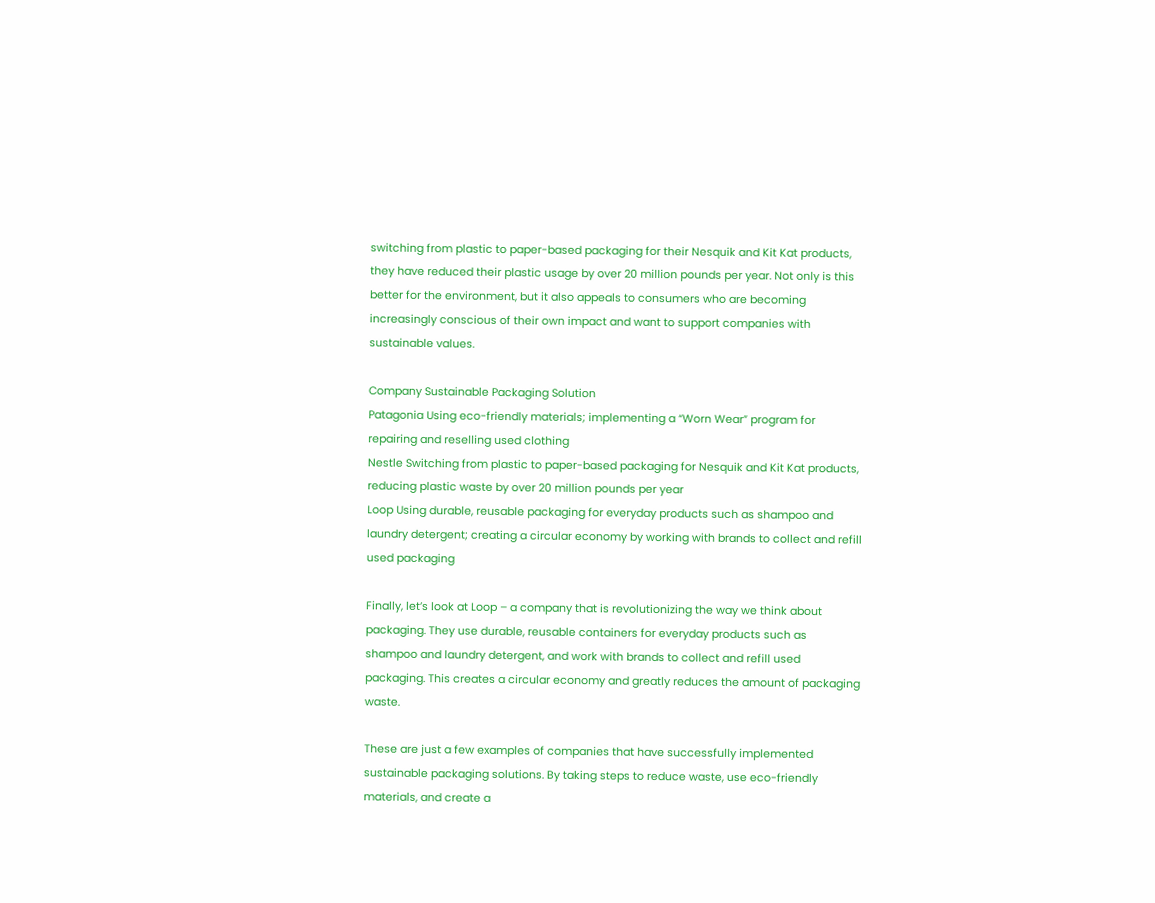switching from plastic to paper-based packaging for their Nesquik and Kit Kat products, they have reduced their plastic usage by over 20 million pounds per year. Not only is this better for the environment, but it also appeals to consumers who are becoming increasingly conscious of their own impact and want to support companies with sustainable values.

Company Sustainable Packaging Solution
Patagonia Using eco-friendly materials; implementing a “Worn Wear” program for repairing and reselling used clothing
Nestle Switching from plastic to paper-based packaging for Nesquik and Kit Kat products, reducing plastic waste by over 20 million pounds per year
Loop Using durable, reusable packaging for everyday products such as shampoo and laundry detergent; creating a circular economy by working with brands to collect and refill used packaging

Finally, let’s look at Loop – a company that is revolutionizing the way we think about packaging. They use durable, reusable containers for everyday products such as shampoo and laundry detergent, and work with brands to collect and refill used packaging. This creates a circular economy and greatly reduces the amount of packaging waste.

These are just a few examples of companies that have successfully implemented sustainable packaging solutions. By taking steps to reduce waste, use eco-friendly materials, and create a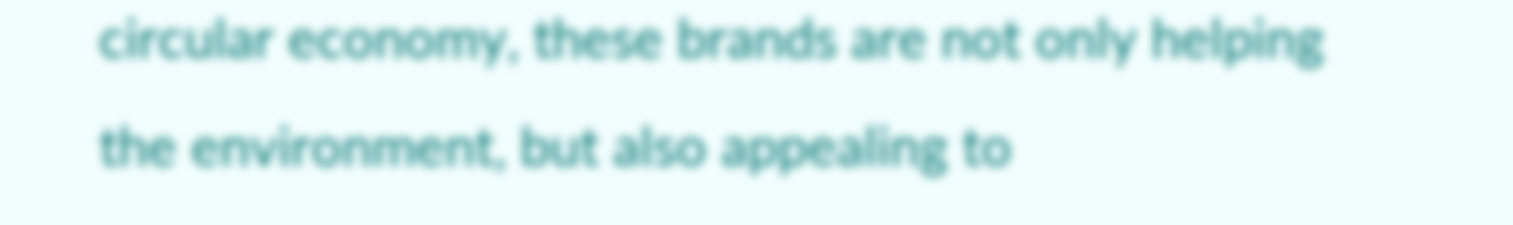circular economy, these brands are not only helping the environment, but also appealing to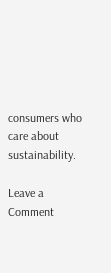consumers who care about sustainability.

Leave a Comment